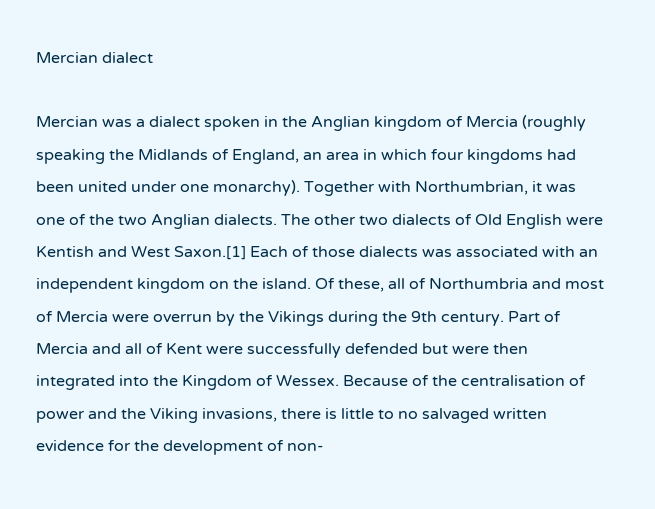Mercian dialect

Mercian was a dialect spoken in the Anglian kingdom of Mercia (roughly speaking the Midlands of England, an area in which four kingdoms had been united under one monarchy). Together with Northumbrian, it was one of the two Anglian dialects. The other two dialects of Old English were Kentish and West Saxon.[1] Each of those dialects was associated with an independent kingdom on the island. Of these, all of Northumbria and most of Mercia were overrun by the Vikings during the 9th century. Part of Mercia and all of Kent were successfully defended but were then integrated into the Kingdom of Wessex. Because of the centralisation of power and the Viking invasions, there is little to no salvaged written evidence for the development of non-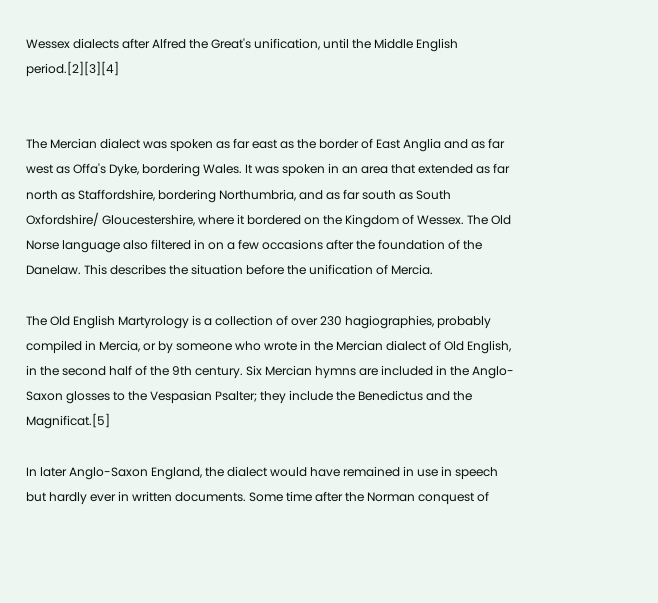Wessex dialects after Alfred the Great's unification, until the Middle English period.[2][3][4]


The Mercian dialect was spoken as far east as the border of East Anglia and as far west as Offa's Dyke, bordering Wales. It was spoken in an area that extended as far north as Staffordshire, bordering Northumbria, and as far south as South Oxfordshire/ Gloucestershire, where it bordered on the Kingdom of Wessex. The Old Norse language also filtered in on a few occasions after the foundation of the Danelaw. This describes the situation before the unification of Mercia.

The Old English Martyrology is a collection of over 230 hagiographies, probably compiled in Mercia, or by someone who wrote in the Mercian dialect of Old English, in the second half of the 9th century. Six Mercian hymns are included in the Anglo-Saxon glosses to the Vespasian Psalter; they include the Benedictus and the Magnificat.[5]

In later Anglo-Saxon England, the dialect would have remained in use in speech but hardly ever in written documents. Some time after the Norman conquest of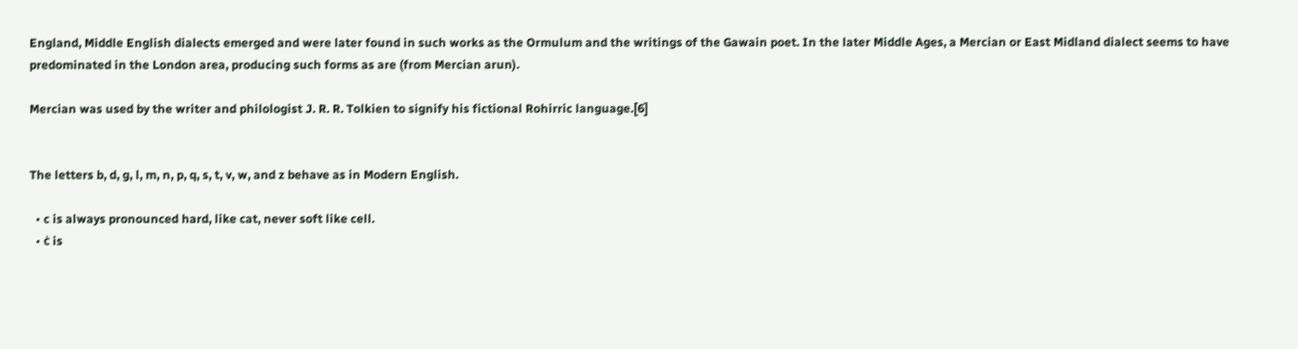England, Middle English dialects emerged and were later found in such works as the Ormulum and the writings of the Gawain poet. In the later Middle Ages, a Mercian or East Midland dialect seems to have predominated in the London area, producing such forms as are (from Mercian arun).

Mercian was used by the writer and philologist J. R. R. Tolkien to signify his fictional Rohirric language.[6]


The letters b, d, g, l, m, n, p, q, s, t, v, w, and z behave as in Modern English.

  • c is always pronounced hard, like cat, never soft like cell.
  • ċ is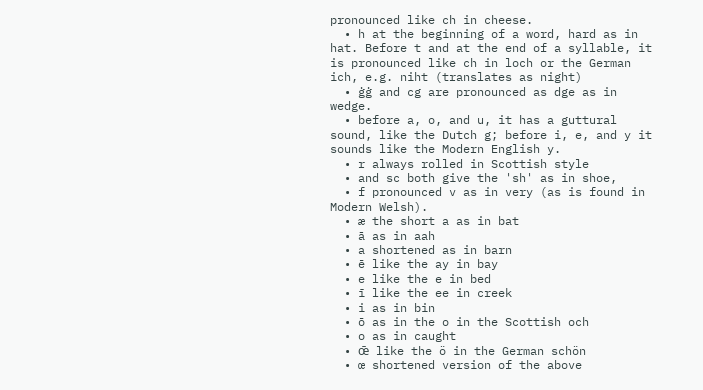pronounced like ch in cheese.
  • h at the beginning of a word, hard as in hat. Before t and at the end of a syllable, it is pronounced like ch in loch or the German ich, e.g. niht (translates as night)
  • ġġ and cg are pronounced as dge as in wedge.
  • before a, o, and u, it has a guttural sound, like the Dutch g; before i, e, and y it sounds like the Modern English y.
  • r always rolled in Scottish style
  • and sc both give the 'sh' as in shoe,
  • f pronounced v as in very (as is found in Modern Welsh).
  • æ the short a as in bat
  • ā as in aah
  • a shortened as in barn
  • ē like the ay in bay
  • e like the e in bed
  • ī like the ee in creek
  • i as in bin
  • ō as in the o in the Scottish och
  • o as in caught
  • œ̄ like the ö in the German schön
  • œ shortened version of the above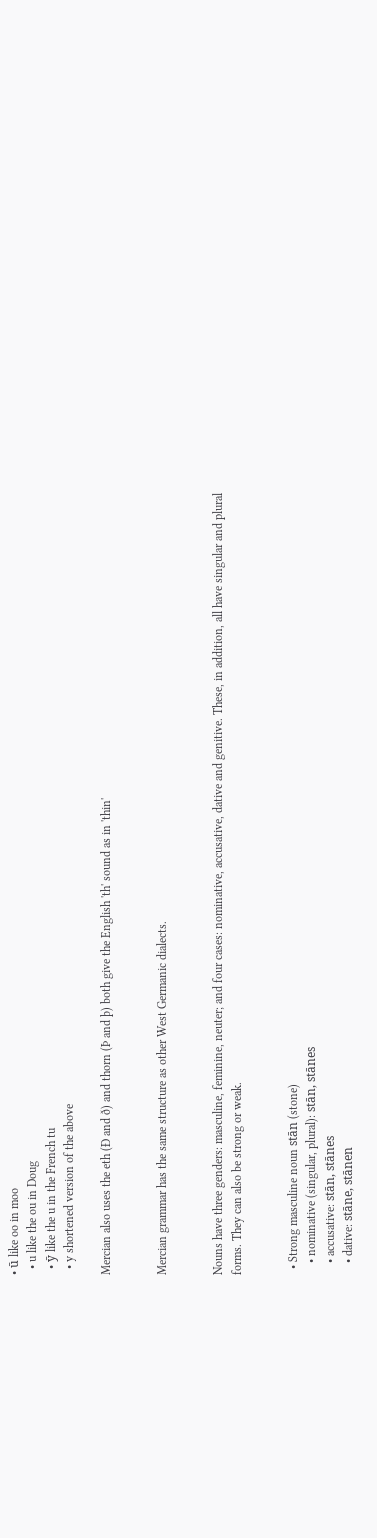• ū like oo in moo
  • u like the ou in Doug
  • ȳ like the u in the French tu
  • y shortened version of the above

Mercian also uses the eth (Ð and ð) and thorn (Þ and þ) both give the English 'th' sound as in 'thin'


Mercian grammar has the same structure as other West Germanic dialects.


Nouns have three genders: masculine, feminine, neuter; and four cases: nominative, accusative, dative and genitive. These, in addition, all have singular and plural forms. They can also be strong or weak.


  • Strong masculine noun stān (stone)
    • nominative (singular, plural): stān, stānes
    • accusative: stān, stānes
    • dative: stāne, stānen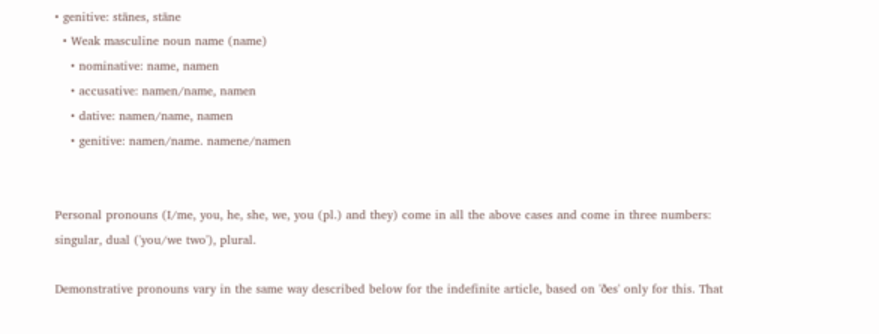• genitive: stānes, stāne
  • Weak masculine noun name (name)
    • nominative: name, namen
    • accusative: namen/name, namen
    • dative: namen/name, namen
    • genitive: namen/name. namene/namen


Personal pronouns (I/me, you, he, she, we, you (pl.) and they) come in all the above cases and come in three numbers: singular, dual ('you/we two'), plural.

Demonstrative pronouns vary in the same way described below for the indefinite article, based on 'ðes' only for this. That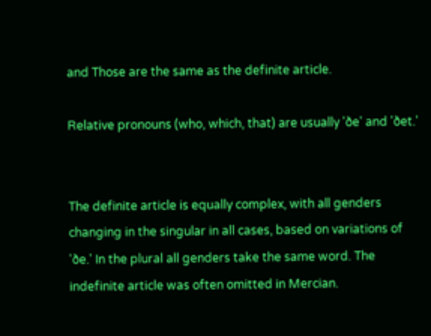and Those are the same as the definite article.

Relative pronouns (who, which, that) are usually 'ðe' and 'ðet.'


The definite article is equally complex, with all genders changing in the singular in all cases, based on variations of 'ðe.' In the plural all genders take the same word. The indefinite article was often omitted in Mercian.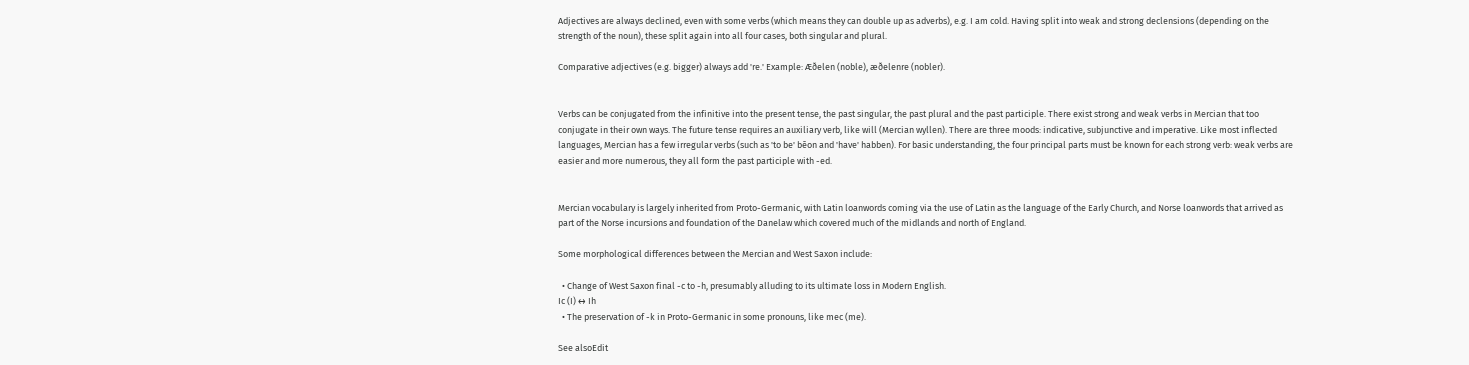Adjectives are always declined, even with some verbs (which means they can double up as adverbs), e.g. I am cold. Having split into weak and strong declensions (depending on the strength of the noun), these split again into all four cases, both singular and plural.

Comparative adjectives (e.g. bigger) always add 're.' Example: Æðelen (noble), æðelenre (nobler).


Verbs can be conjugated from the infinitive into the present tense, the past singular, the past plural and the past participle. There exist strong and weak verbs in Mercian that too conjugate in their own ways. The future tense requires an auxiliary verb, like will (Mercian wyllen). There are three moods: indicative, subjunctive and imperative. Like most inflected languages, Mercian has a few irregular verbs (such as 'to be' bēon and 'have' habben). For basic understanding, the four principal parts must be known for each strong verb: weak verbs are easier and more numerous, they all form the past participle with -ed.


Mercian vocabulary is largely inherited from Proto-Germanic, with Latin loanwords coming via the use of Latin as the language of the Early Church, and Norse loanwords that arrived as part of the Norse incursions and foundation of the Danelaw which covered much of the midlands and north of England.

Some morphological differences between the Mercian and West Saxon include:

  • Change of West Saxon final -c to -h, presumably alluding to its ultimate loss in Modern English.
Ic (I) ↔ Ih
  • The preservation of -k in Proto-Germanic in some pronouns, like mec (me).

See alsoEdit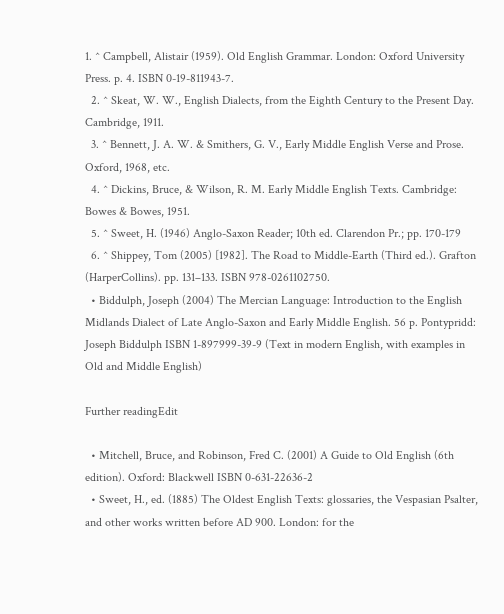1. ^ Campbell, Alistair (1959). Old English Grammar. London: Oxford University Press. p. 4. ISBN 0-19-811943-7.
  2. ^ Skeat, W. W., English Dialects, from the Eighth Century to the Present Day. Cambridge, 1911.
  3. ^ Bennett, J. A. W. & Smithers, G. V., Early Middle English Verse and Prose. Oxford, 1968, etc.
  4. ^ Dickins, Bruce, & Wilson, R. M. Early Middle English Texts. Cambridge: Bowes & Bowes, 1951.
  5. ^ Sweet, H. (1946) Anglo-Saxon Reader; 10th ed. Clarendon Pr.; pp. 170-179
  6. ^ Shippey, Tom (2005) [1982]. The Road to Middle-Earth (Third ed.). Grafton (HarperCollins). pp. 131–133. ISBN 978-0261102750.
  • Biddulph, Joseph (2004) The Mercian Language: Introduction to the English Midlands Dialect of Late Anglo-Saxon and Early Middle English. 56 p. Pontypridd: Joseph Biddulph ISBN 1-897999-39-9 (Text in modern English, with examples in Old and Middle English)

Further readingEdit

  • Mitchell, Bruce, and Robinson, Fred C. (2001) A Guide to Old English (6th edition). Oxford: Blackwell ISBN 0-631-22636-2
  • Sweet, H., ed. (1885) The Oldest English Texts: glossaries, the Vespasian Psalter, and other works written before AD 900. London: for the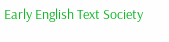Early English Text Society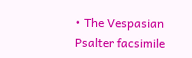• The Vespasian Psalter facsimile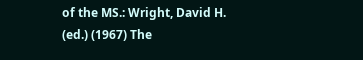of the MS.: Wright, David H. (ed.) (1967) The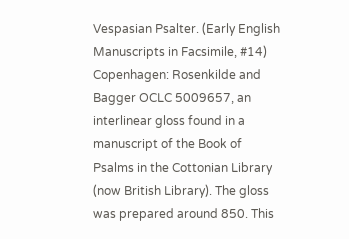Vespasian Psalter. (Early English Manuscripts in Facsimile, #14) Copenhagen: Rosenkilde and Bagger OCLC 5009657, an interlinear gloss found in a manuscript of the Book of Psalms in the Cottonian Library (now British Library). The gloss was prepared around 850. This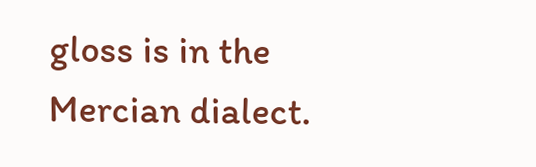gloss is in the Mercian dialect.